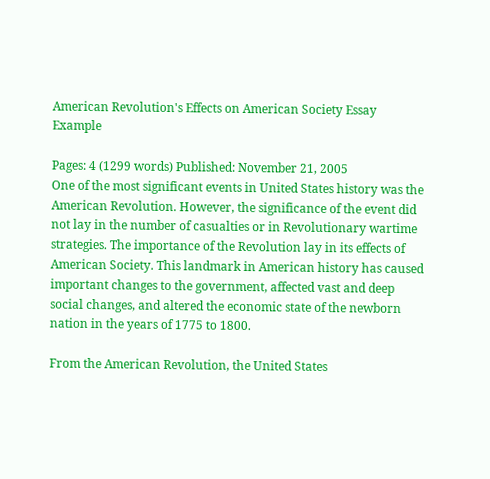American Revolution's Effects on American Society Essay Example

Pages: 4 (1299 words) Published: November 21, 2005
One of the most significant events in United States history was the American Revolution. However, the significance of the event did not lay in the number of casualties or in Revolutionary wartime strategies. The importance of the Revolution lay in its effects of American Society. This landmark in American history has caused important changes to the government, affected vast and deep social changes, and altered the economic state of the newborn nation in the years of 1775 to 1800.

From the American Revolution, the United States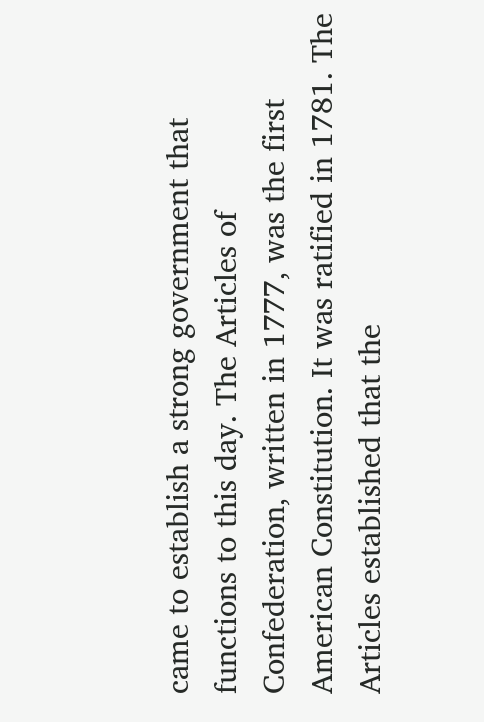came to establish a strong government that functions to this day. The Articles of Confederation, written in 1777, was the first American Constitution. It was ratified in 1781. The Articles established that the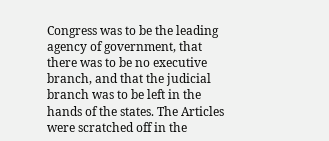Congress was to be the leading agency of government, that there was to be no executive branch, and that the judicial branch was to be left in the hands of the states. The Articles were scratched off in the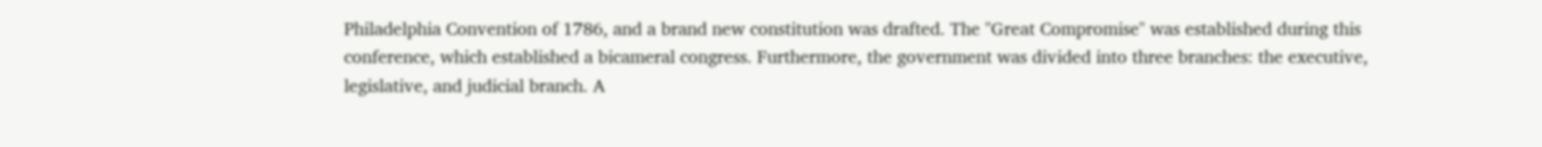Philadelphia Convention of 1786, and a brand new constitution was drafted. The "Great Compromise" was established during this conference, which established a bicameral congress. Furthermore, the government was divided into three branches: the executive, legislative, and judicial branch. A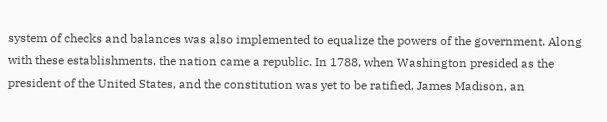system of checks and balances was also implemented to equalize the powers of the government. Along with these establishments, the nation came a republic. In 1788, when Washington presided as the president of the United States, and the constitution was yet to be ratified, James Madison, an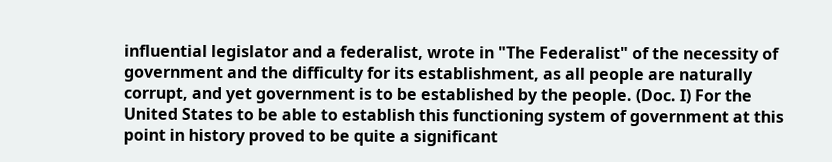influential legislator and a federalist, wrote in "The Federalist" of the necessity of government and the difficulty for its establishment, as all people are naturally corrupt, and yet government is to be established by the people. (Doc. I) For the United States to be able to establish this functioning system of government at this point in history proved to be quite a significant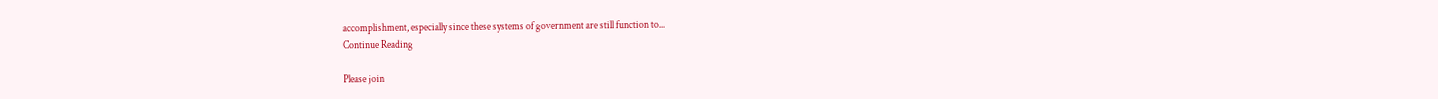accomplishment, especially since these systems of government are still function to...
Continue Reading

Please join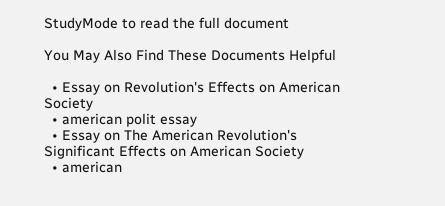StudyMode to read the full document

You May Also Find These Documents Helpful

  • Essay on Revolution's Effects on American Society
  • american polit essay
  • Essay on The American Revolution's Significant Effects on American Society
  • american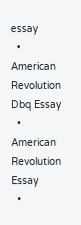essay
  • American Revolution Dbq Essay
  • American Revolution Essay
  •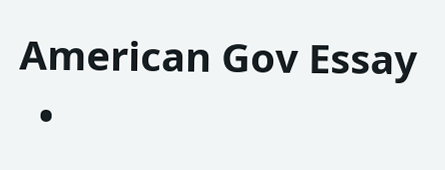American Gov Essay
  •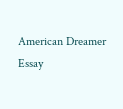American Dreamer Essay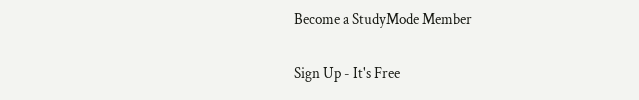Become a StudyMode Member

Sign Up - It's Free